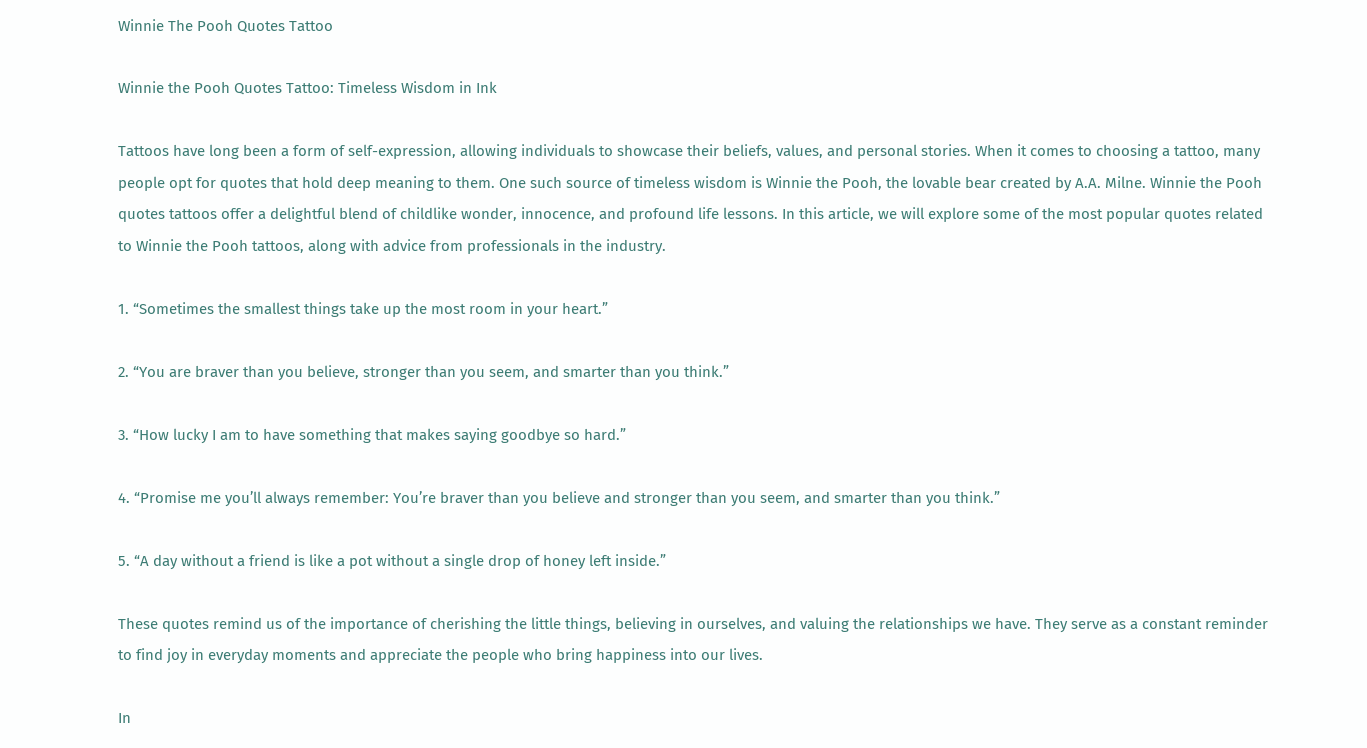Winnie The Pooh Quotes Tattoo

Winnie the Pooh Quotes Tattoo: Timeless Wisdom in Ink

Tattoos have long been a form of self-expression, allowing individuals to showcase their beliefs, values, and personal stories. When it comes to choosing a tattoo, many people opt for quotes that hold deep meaning to them. One such source of timeless wisdom is Winnie the Pooh, the lovable bear created by A.A. Milne. Winnie the Pooh quotes tattoos offer a delightful blend of childlike wonder, innocence, and profound life lessons. In this article, we will explore some of the most popular quotes related to Winnie the Pooh tattoos, along with advice from professionals in the industry.

1. “Sometimes the smallest things take up the most room in your heart.”

2. “You are braver than you believe, stronger than you seem, and smarter than you think.”

3. “How lucky I am to have something that makes saying goodbye so hard.”

4. “Promise me you’ll always remember: You’re braver than you believe and stronger than you seem, and smarter than you think.”

5. “A day without a friend is like a pot without a single drop of honey left inside.”

These quotes remind us of the importance of cherishing the little things, believing in ourselves, and valuing the relationships we have. They serve as a constant reminder to find joy in everyday moments and appreciate the people who bring happiness into our lives.

In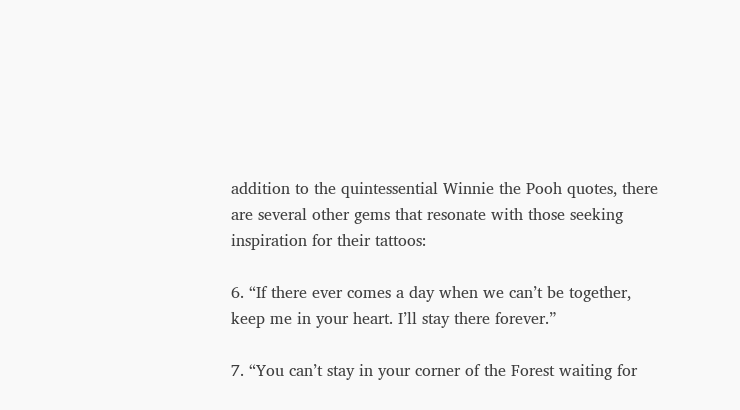addition to the quintessential Winnie the Pooh quotes, there are several other gems that resonate with those seeking inspiration for their tattoos:

6. “If there ever comes a day when we can’t be together, keep me in your heart. I’ll stay there forever.”

7. “You can’t stay in your corner of the Forest waiting for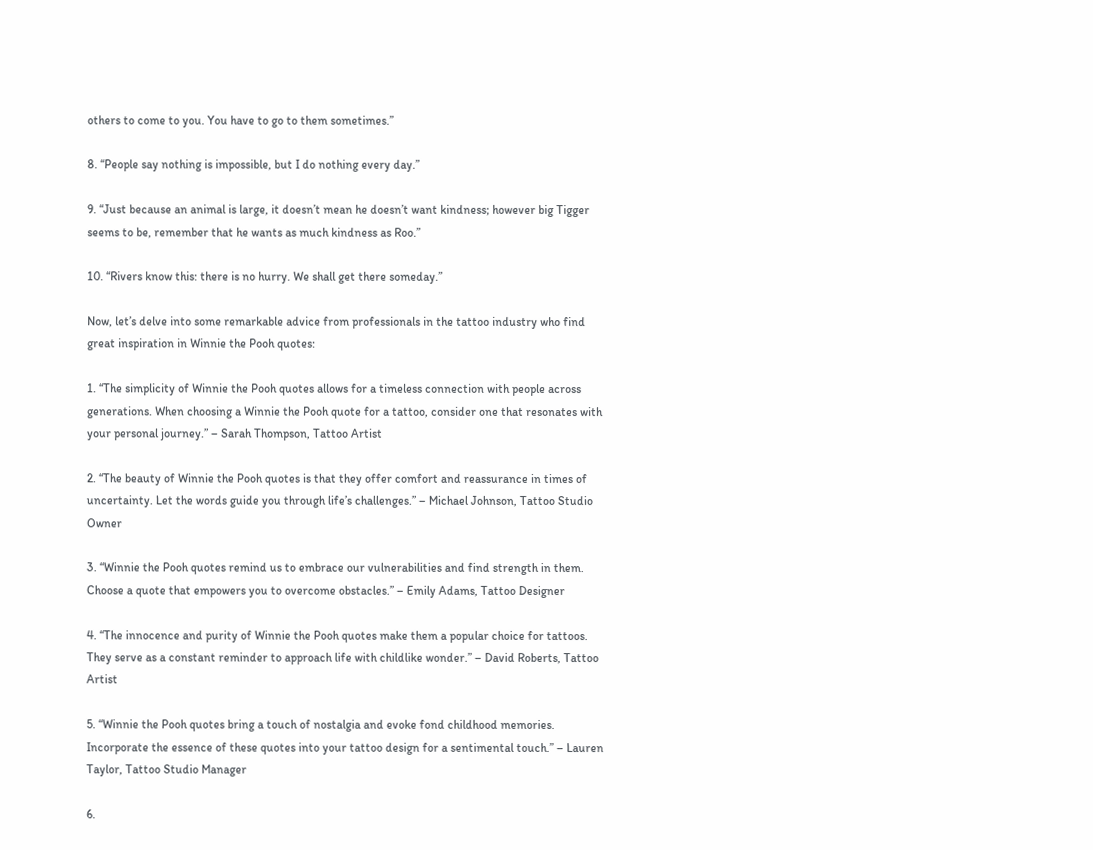others to come to you. You have to go to them sometimes.”

8. “People say nothing is impossible, but I do nothing every day.”

9. “Just because an animal is large, it doesn’t mean he doesn’t want kindness; however big Tigger seems to be, remember that he wants as much kindness as Roo.”

10. “Rivers know this: there is no hurry. We shall get there someday.”

Now, let’s delve into some remarkable advice from professionals in the tattoo industry who find great inspiration in Winnie the Pooh quotes:

1. “The simplicity of Winnie the Pooh quotes allows for a timeless connection with people across generations. When choosing a Winnie the Pooh quote for a tattoo, consider one that resonates with your personal journey.” – Sarah Thompson, Tattoo Artist

2. “The beauty of Winnie the Pooh quotes is that they offer comfort and reassurance in times of uncertainty. Let the words guide you through life’s challenges.” – Michael Johnson, Tattoo Studio Owner

3. “Winnie the Pooh quotes remind us to embrace our vulnerabilities and find strength in them. Choose a quote that empowers you to overcome obstacles.” – Emily Adams, Tattoo Designer

4. “The innocence and purity of Winnie the Pooh quotes make them a popular choice for tattoos. They serve as a constant reminder to approach life with childlike wonder.” – David Roberts, Tattoo Artist

5. “Winnie the Pooh quotes bring a touch of nostalgia and evoke fond childhood memories. Incorporate the essence of these quotes into your tattoo design for a sentimental touch.” – Lauren Taylor, Tattoo Studio Manager

6.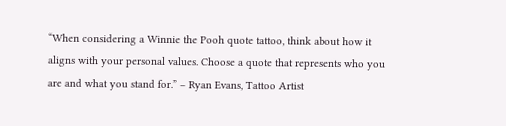“When considering a Winnie the Pooh quote tattoo, think about how it aligns with your personal values. Choose a quote that represents who you are and what you stand for.” – Ryan Evans, Tattoo Artist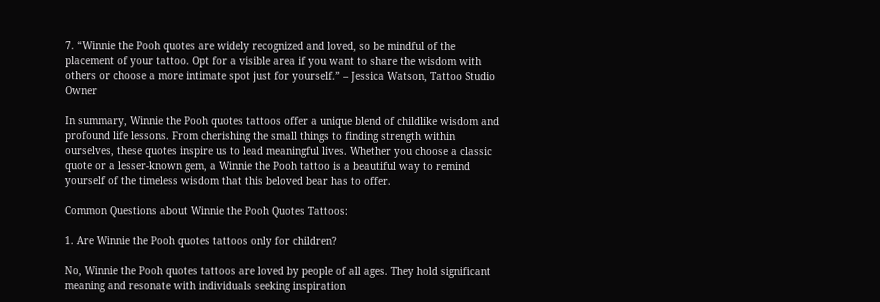7. “Winnie the Pooh quotes are widely recognized and loved, so be mindful of the placement of your tattoo. Opt for a visible area if you want to share the wisdom with others or choose a more intimate spot just for yourself.” – Jessica Watson, Tattoo Studio Owner

In summary, Winnie the Pooh quotes tattoos offer a unique blend of childlike wisdom and profound life lessons. From cherishing the small things to finding strength within ourselves, these quotes inspire us to lead meaningful lives. Whether you choose a classic quote or a lesser-known gem, a Winnie the Pooh tattoo is a beautiful way to remind yourself of the timeless wisdom that this beloved bear has to offer.

Common Questions about Winnie the Pooh Quotes Tattoos:

1. Are Winnie the Pooh quotes tattoos only for children?

No, Winnie the Pooh quotes tattoos are loved by people of all ages. They hold significant meaning and resonate with individuals seeking inspiration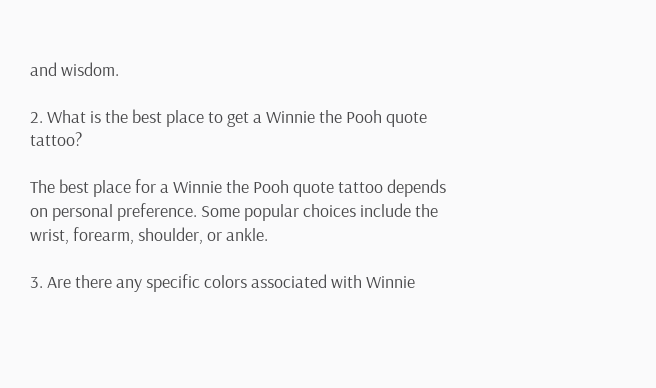and wisdom.

2. What is the best place to get a Winnie the Pooh quote tattoo?

The best place for a Winnie the Pooh quote tattoo depends on personal preference. Some popular choices include the wrist, forearm, shoulder, or ankle.

3. Are there any specific colors associated with Winnie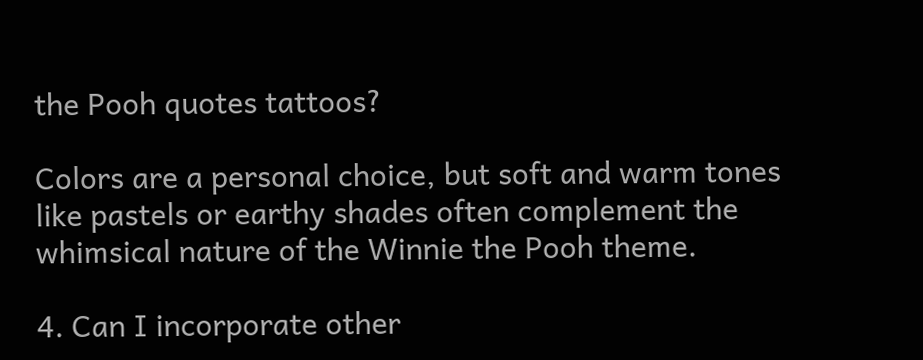the Pooh quotes tattoos?

Colors are a personal choice, but soft and warm tones like pastels or earthy shades often complement the whimsical nature of the Winnie the Pooh theme.

4. Can I incorporate other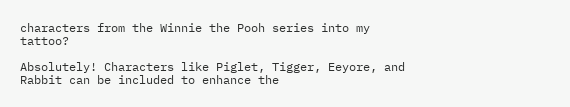characters from the Winnie the Pooh series into my tattoo?

Absolutely! Characters like Piglet, Tigger, Eeyore, and Rabbit can be included to enhance the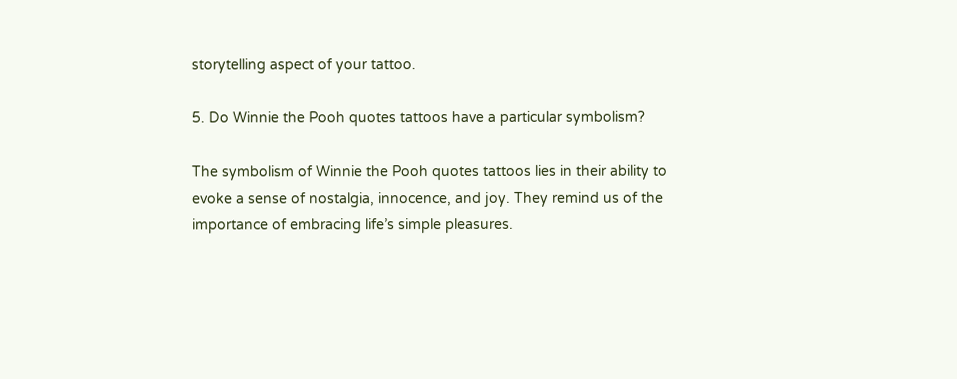storytelling aspect of your tattoo.

5. Do Winnie the Pooh quotes tattoos have a particular symbolism?

The symbolism of Winnie the Pooh quotes tattoos lies in their ability to evoke a sense of nostalgia, innocence, and joy. They remind us of the importance of embracing life’s simple pleasures.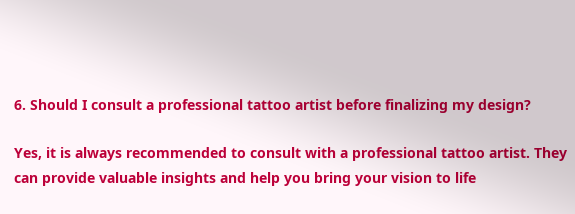6. Should I consult a professional tattoo artist before finalizing my design?

Yes, it is always recommended to consult with a professional tattoo artist. They can provide valuable insights and help you bring your vision to life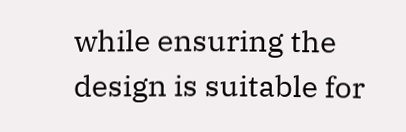while ensuring the design is suitable for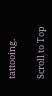tattooing.

Scroll to Top